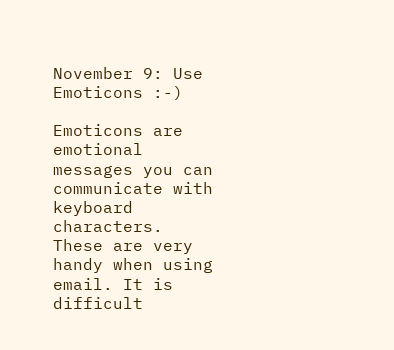November 9: Use Emoticons :-)

Emoticons are emotional messages you can communicate with keyboard characters. These are very handy when using email. It is difficult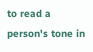to read a person's tone in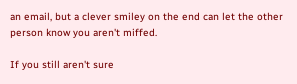an email, but a clever smiley on the end can let the other person know you aren't miffed.

If you still aren't sure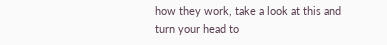how they work, take a look at this and turn your head to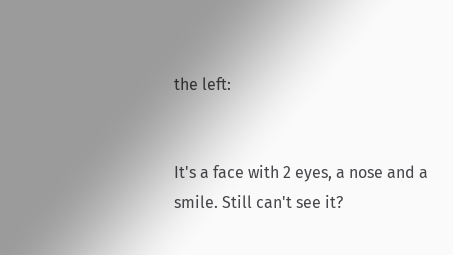the left:


It's a face with 2 eyes, a nose and a smile. Still can't see it?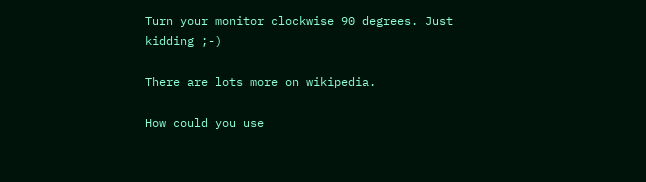Turn your monitor clockwise 90 degrees. Just kidding ;-)

There are lots more on wikipedia.

How could you use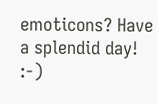emoticons? Have a splendid day! :-)